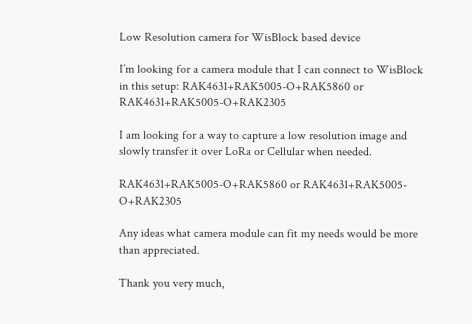Low Resolution camera for WisBlock based device

I’m looking for a camera module that I can connect to WisBlock in this setup: RAK4631+RAK5005-O+RAK5860 or RAK4631+RAK5005-O+RAK2305

I am looking for a way to capture a low resolution image and slowly transfer it over LoRa or Cellular when needed.

RAK4631+RAK5005-O+RAK5860 or RAK4631+RAK5005-O+RAK2305

Any ideas what camera module can fit my needs would be more than appreciated.

Thank you very much,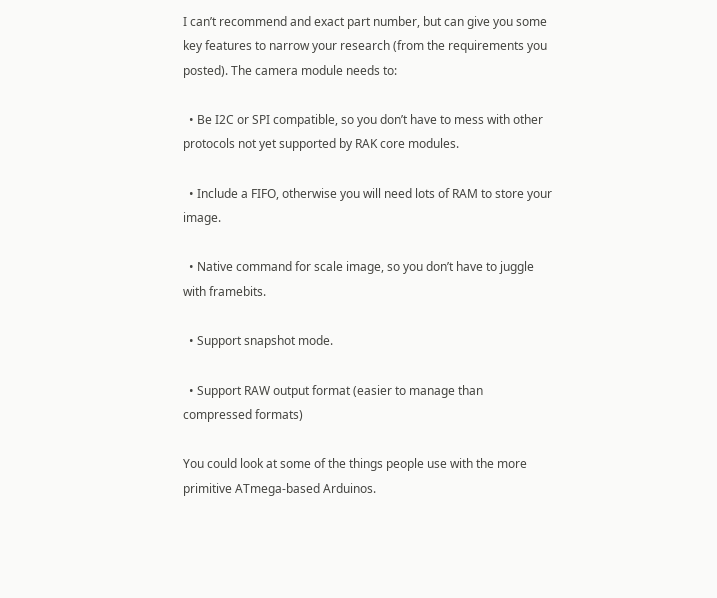I can’t recommend and exact part number, but can give you some key features to narrow your research (from the requirements you posted). The camera module needs to:

  • Be I2C or SPI compatible, so you don’t have to mess with other protocols not yet supported by RAK core modules.

  • Include a FIFO, otherwise you will need lots of RAM to store your image.

  • Native command for scale image, so you don’t have to juggle with framebits.

  • Support snapshot mode.

  • Support RAW output format (easier to manage than compressed formats)

You could look at some of the things people use with the more primitive ATmega-based Arduinos.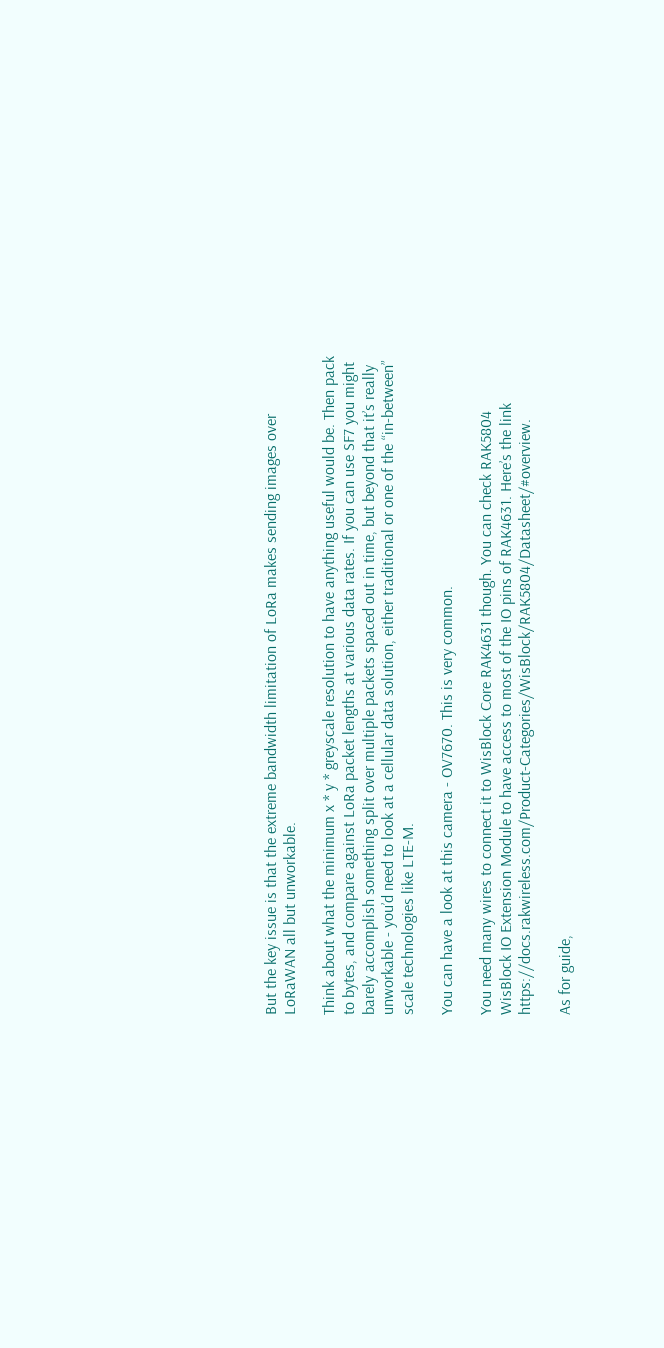But the key issue is that the extreme bandwidth limitation of LoRa makes sending images over LoRaWAN all but unworkable.

Think about what the minimum x * y * greyscale resolution to have anything useful would be. Then pack to bytes, and compare against LoRa packet lengths at various data rates. If you can use SF7 you might barely accomplish something split over multiple packets spaced out in time, but beyond that it’s really unworkable - you’d need to look at a cellular data solution, either traditional or one of the “in-between” scale technologies like LTE-M.

You can have a look at this camera - OV7670. This is very common.

You need many wires to connect it to WisBlock Core RAK4631 though. You can check RAK5804 WisBlock IO Extension Module to have access to most of the IO pins of RAK4631. Here’s the link https://docs.rakwireless.com/Product-Categories/WisBlock/RAK5804/Datasheet/#overview.

As for guide,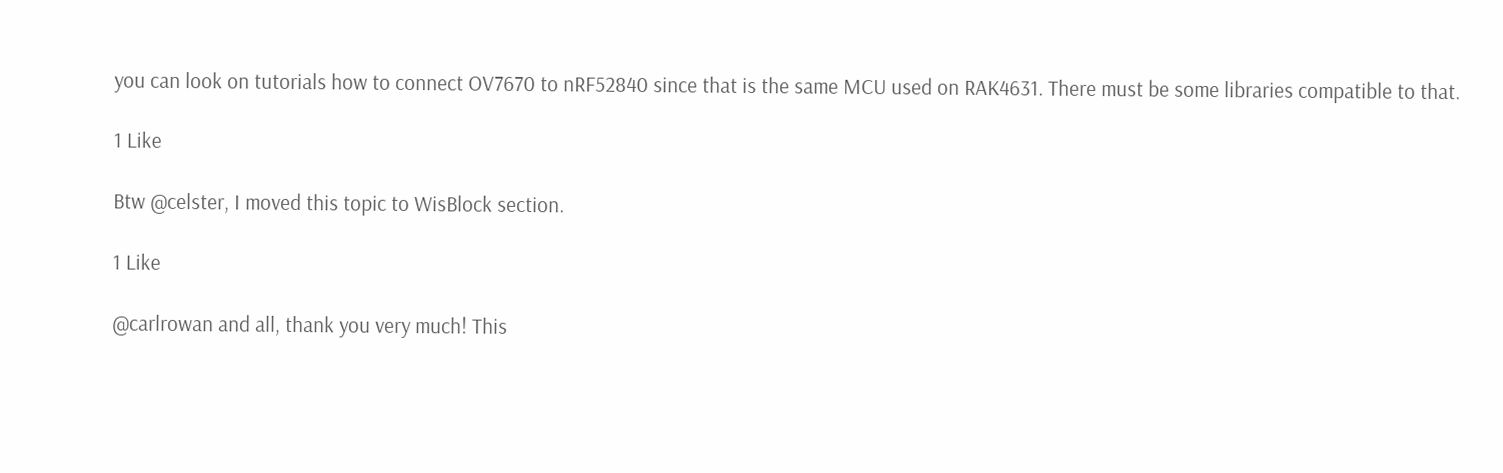you can look on tutorials how to connect OV7670 to nRF52840 since that is the same MCU used on RAK4631. There must be some libraries compatible to that.

1 Like

Btw @celster, I moved this topic to WisBlock section.

1 Like

@carlrowan and all, thank you very much! This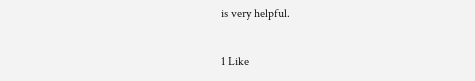is very helpful.

1 Like